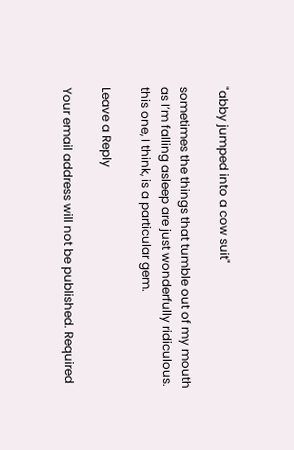"abby jumped into a cow suit"

sometimes the things that tumble out of my mouth as I’m falling asleep are just wonderfully ridiculous. this one, I think, is a particular gem.

Leave a Reply

Your email address will not be published. Required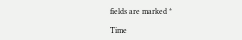fields are marked *

Time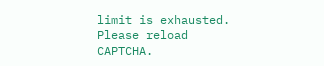limit is exhausted. Please reload CAPTCHA.